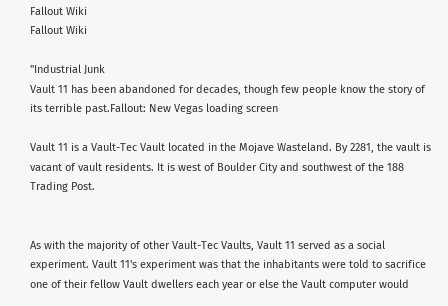Fallout Wiki
Fallout Wiki

"Industrial Junk
Vault 11 has been abandoned for decades, though few people know the story of its terrible past.Fallout: New Vegas loading screen

Vault 11 is a Vault-Tec Vault located in the Mojave Wasteland. By 2281, the vault is vacant of vault residents. It is west of Boulder City and southwest of the 188 Trading Post.


As with the majority of other Vault-Tec Vaults, Vault 11 served as a social experiment. Vault 11's experiment was that the inhabitants were told to sacrifice one of their fellow Vault dwellers each year or else the Vault computer would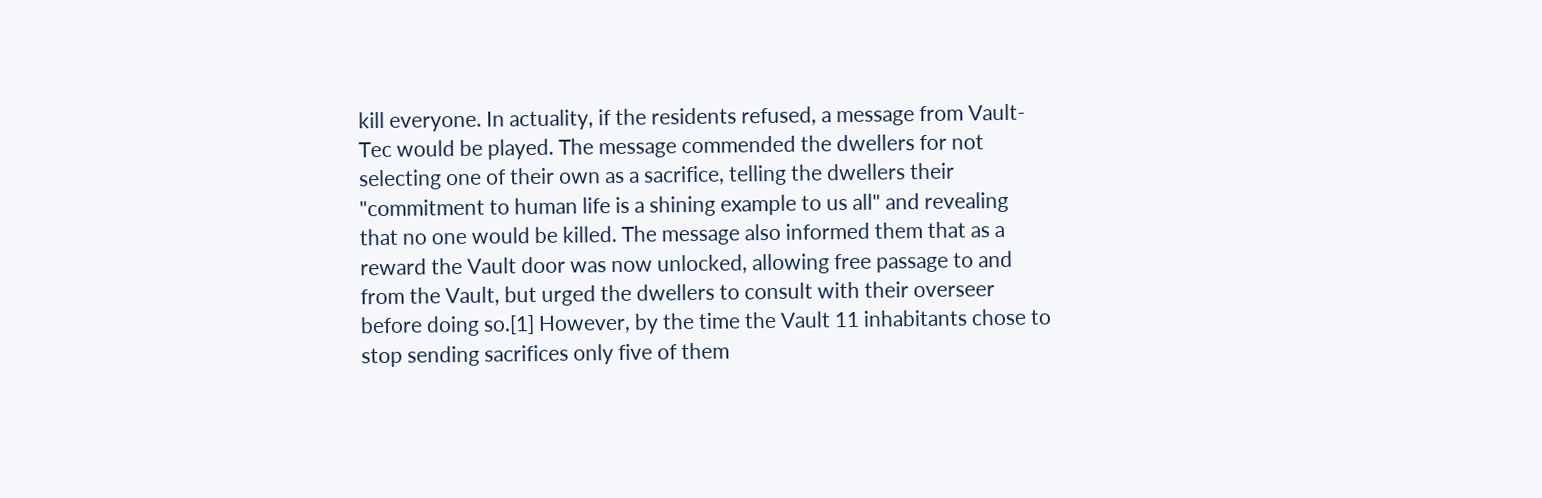kill everyone. In actuality, if the residents refused, a message from Vault-Tec would be played. The message commended the dwellers for not selecting one of their own as a sacrifice, telling the dwellers their "commitment to human life is a shining example to us all" and revealing that no one would be killed. The message also informed them that as a reward the Vault door was now unlocked, allowing free passage to and from the Vault, but urged the dwellers to consult with their overseer before doing so.[1] However, by the time the Vault 11 inhabitants chose to stop sending sacrifices only five of them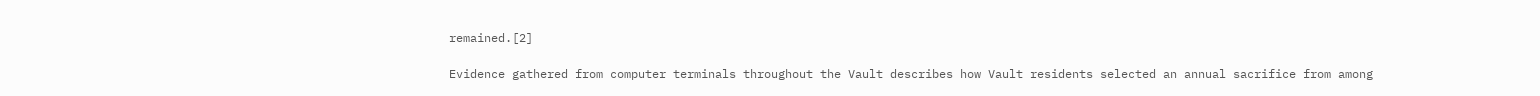remained.[2]

Evidence gathered from computer terminals throughout the Vault describes how Vault residents selected an annual sacrifice from among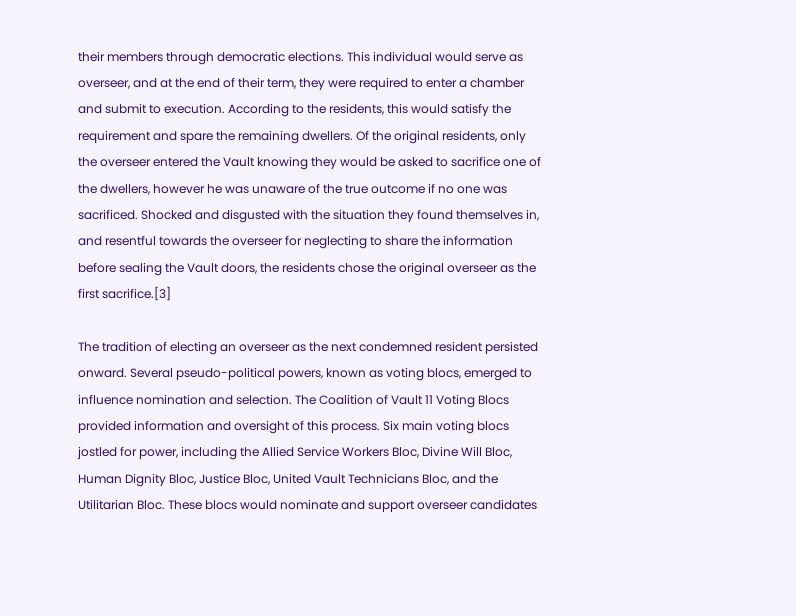their members through democratic elections. This individual would serve as overseer, and at the end of their term, they were required to enter a chamber and submit to execution. According to the residents, this would satisfy the requirement and spare the remaining dwellers. Of the original residents, only the overseer entered the Vault knowing they would be asked to sacrifice one of the dwellers, however he was unaware of the true outcome if no one was sacrificed. Shocked and disgusted with the situation they found themselves in, and resentful towards the overseer for neglecting to share the information before sealing the Vault doors, the residents chose the original overseer as the first sacrifice.[3]

The tradition of electing an overseer as the next condemned resident persisted onward. Several pseudo-political powers, known as voting blocs, emerged to influence nomination and selection. The Coalition of Vault 11 Voting Blocs provided information and oversight of this process. Six main voting blocs jostled for power, including the Allied Service Workers Bloc, Divine Will Bloc, Human Dignity Bloc, Justice Bloc, United Vault Technicians Bloc, and the Utilitarian Bloc. These blocs would nominate and support overseer candidates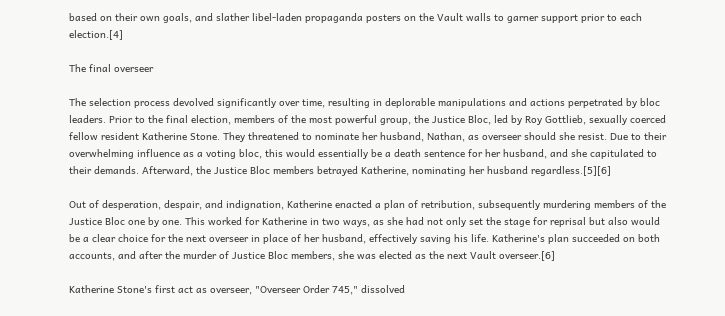based on their own goals, and slather libel-laden propaganda posters on the Vault walls to garner support prior to each election.[4]

The final overseer

The selection process devolved significantly over time, resulting in deplorable manipulations and actions perpetrated by bloc leaders. Prior to the final election, members of the most powerful group, the Justice Bloc, led by Roy Gottlieb, sexually coerced fellow resident Katherine Stone. They threatened to nominate her husband, Nathan, as overseer should she resist. Due to their overwhelming influence as a voting bloc, this would essentially be a death sentence for her husband, and she capitulated to their demands. Afterward, the Justice Bloc members betrayed Katherine, nominating her husband regardless.[5][6]

Out of desperation, despair, and indignation, Katherine enacted a plan of retribution, subsequently murdering members of the Justice Bloc one by one. This worked for Katherine in two ways, as she had not only set the stage for reprisal but also would be a clear choice for the next overseer in place of her husband, effectively saving his life. Katherine's plan succeeded on both accounts, and after the murder of Justice Bloc members, she was elected as the next Vault overseer.[6]

Katherine Stone's first act as overseer, "Overseer Order 745," dissolved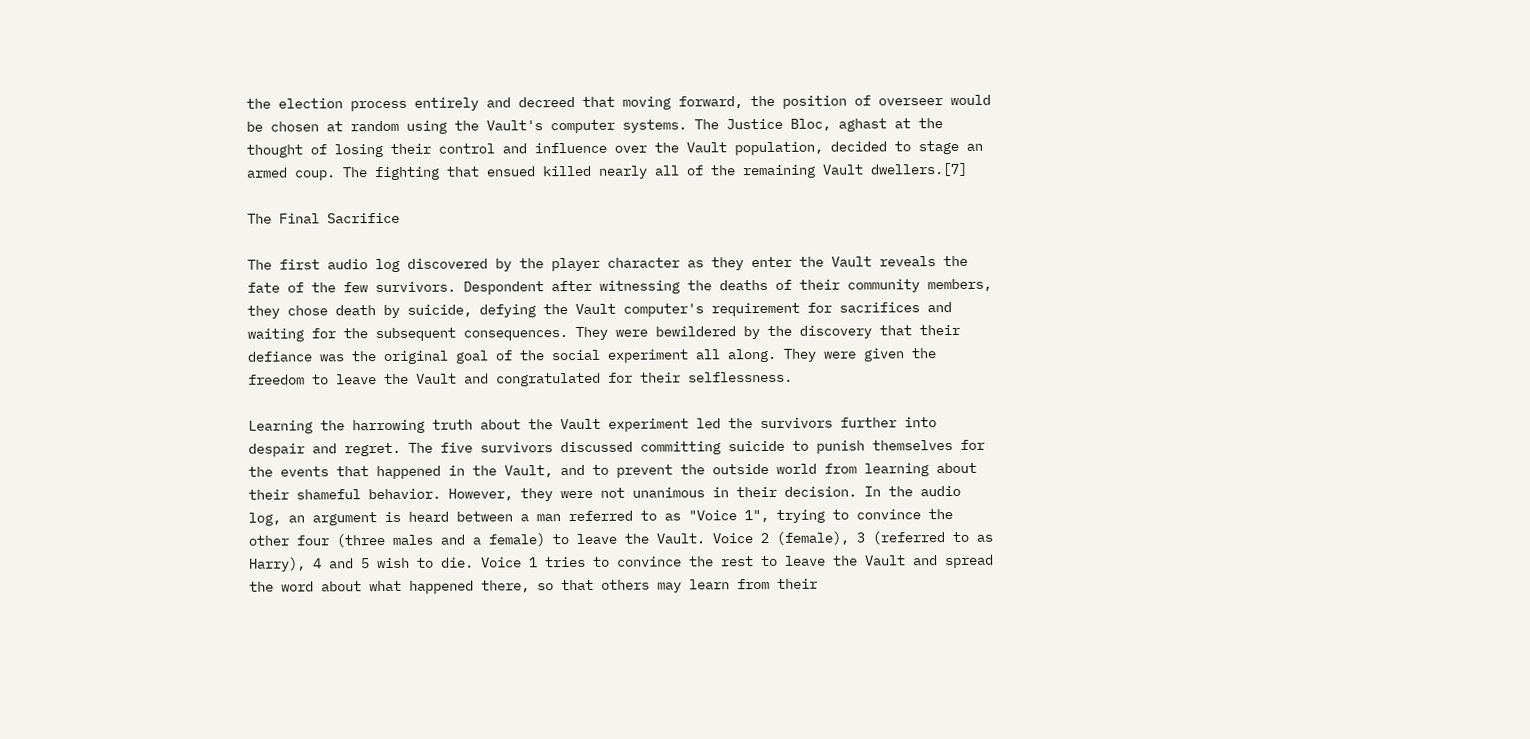the election process entirely and decreed that moving forward, the position of overseer would be chosen at random using the Vault's computer systems. The Justice Bloc, aghast at the thought of losing their control and influence over the Vault population, decided to stage an armed coup. The fighting that ensued killed nearly all of the remaining Vault dwellers.[7]

The Final Sacrifice

The first audio log discovered by the player character as they enter the Vault reveals the fate of the few survivors. Despondent after witnessing the deaths of their community members, they chose death by suicide, defying the Vault computer's requirement for sacrifices and waiting for the subsequent consequences. They were bewildered by the discovery that their defiance was the original goal of the social experiment all along. They were given the freedom to leave the Vault and congratulated for their selflessness.

Learning the harrowing truth about the Vault experiment led the survivors further into despair and regret. The five survivors discussed committing suicide to punish themselves for the events that happened in the Vault, and to prevent the outside world from learning about their shameful behavior. However, they were not unanimous in their decision. In the audio log, an argument is heard between a man referred to as "Voice 1", trying to convince the other four (three males and a female) to leave the Vault. Voice 2 (female), 3 (referred to as Harry), 4 and 5 wish to die. Voice 1 tries to convince the rest to leave the Vault and spread the word about what happened there, so that others may learn from their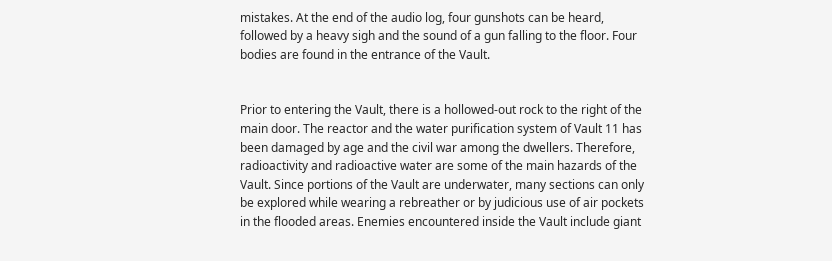mistakes. At the end of the audio log, four gunshots can be heard, followed by a heavy sigh and the sound of a gun falling to the floor. Four bodies are found in the entrance of the Vault.


Prior to entering the Vault, there is a hollowed-out rock to the right of the main door. The reactor and the water purification system of Vault 11 has been damaged by age and the civil war among the dwellers. Therefore, radioactivity and radioactive water are some of the main hazards of the Vault. Since portions of the Vault are underwater, many sections can only be explored while wearing a rebreather or by judicious use of air pockets in the flooded areas. Enemies encountered inside the Vault include giant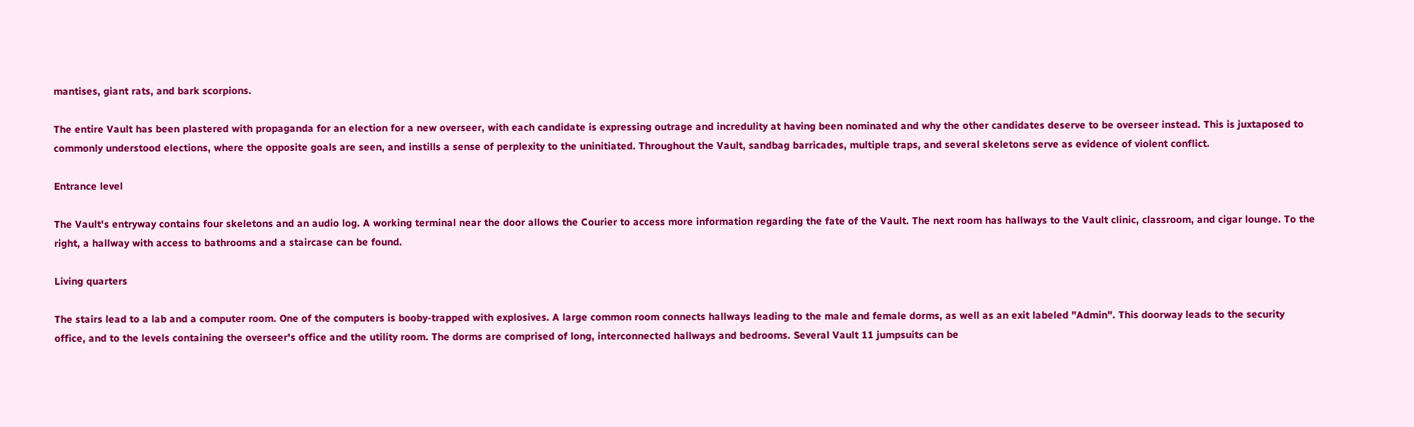mantises, giant rats, and bark scorpions.

The entire Vault has been plastered with propaganda for an election for a new overseer, with each candidate is expressing outrage and incredulity at having been nominated and why the other candidates deserve to be overseer instead. This is juxtaposed to commonly understood elections, where the opposite goals are seen, and instills a sense of perplexity to the uninitiated. Throughout the Vault, sandbag barricades, multiple traps, and several skeletons serve as evidence of violent conflict.

Entrance level

The Vault's entryway contains four skeletons and an audio log. A working terminal near the door allows the Courier to access more information regarding the fate of the Vault. The next room has hallways to the Vault clinic, classroom, and cigar lounge. To the right, a hallway with access to bathrooms and a staircase can be found.

Living quarters

The stairs lead to a lab and a computer room. One of the computers is booby-trapped with explosives. A large common room connects hallways leading to the male and female dorms, as well as an exit labeled "Admin". This doorway leads to the security office, and to the levels containing the overseer's office and the utility room. The dorms are comprised of long, interconnected hallways and bedrooms. Several Vault 11 jumpsuits can be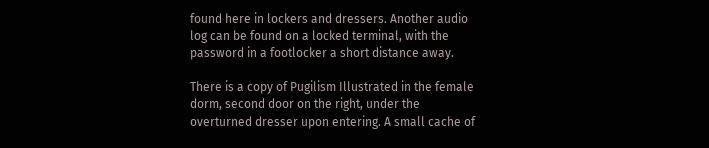found here in lockers and dressers. Another audio log can be found on a locked terminal, with the password in a footlocker a short distance away.

There is a copy of Pugilism Illustrated in the female dorm, second door on the right, under the overturned dresser upon entering. A small cache of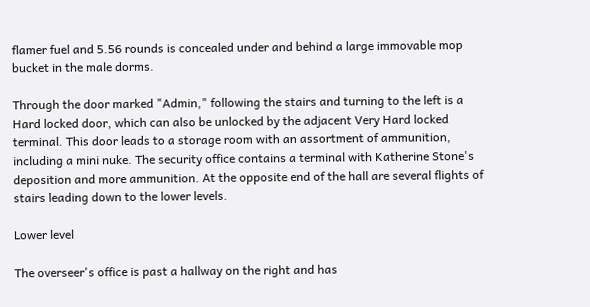flamer fuel and 5.56 rounds is concealed under and behind a large immovable mop bucket in the male dorms.

Through the door marked "Admin," following the stairs and turning to the left is a Hard locked door, which can also be unlocked by the adjacent Very Hard locked terminal. This door leads to a storage room with an assortment of ammunition, including a mini nuke. The security office contains a terminal with Katherine Stone's deposition and more ammunition. At the opposite end of the hall are several flights of stairs leading down to the lower levels.

Lower level

The overseer's office is past a hallway on the right and has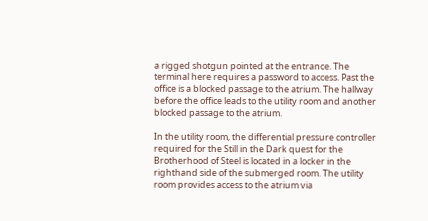a rigged shotgun pointed at the entrance. The terminal here requires a password to access. Past the office is a blocked passage to the atrium. The hallway before the office leads to the utility room and another blocked passage to the atrium.

In the utility room, the differential pressure controller required for the Still in the Dark quest for the Brotherhood of Steel is located in a locker in the righthand side of the submerged room. The utility room provides access to the atrium via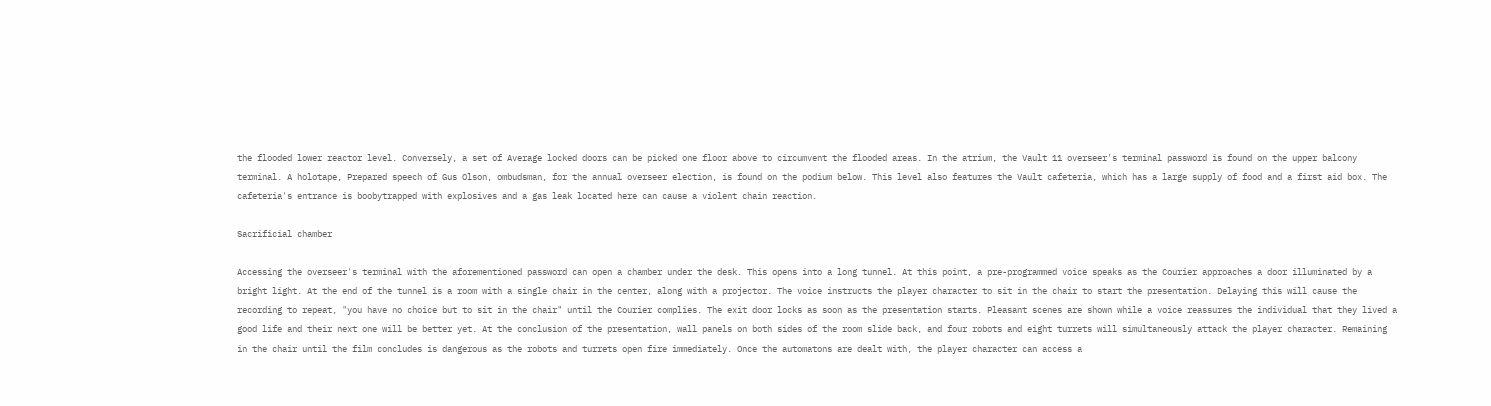the flooded lower reactor level. Conversely, a set of Average locked doors can be picked one floor above to circumvent the flooded areas. In the atrium, the Vault 11 overseer's terminal password is found on the upper balcony terminal. A holotape, Prepared speech of Gus Olson, ombudsman, for the annual overseer election, is found on the podium below. This level also features the Vault cafeteria, which has a large supply of food and a first aid box. The cafeteria's entrance is boobytrapped with explosives and a gas leak located here can cause a violent chain reaction.

Sacrificial chamber

Accessing the overseer's terminal with the aforementioned password can open a chamber under the desk. This opens into a long tunnel. At this point, a pre-programmed voice speaks as the Courier approaches a door illuminated by a bright light. At the end of the tunnel is a room with a single chair in the center, along with a projector. The voice instructs the player character to sit in the chair to start the presentation. Delaying this will cause the recording to repeat, "you have no choice but to sit in the chair" until the Courier complies. The exit door locks as soon as the presentation starts. Pleasant scenes are shown while a voice reassures the individual that they lived a good life and their next one will be better yet. At the conclusion of the presentation, wall panels on both sides of the room slide back, and four robots and eight turrets will simultaneously attack the player character. Remaining in the chair until the film concludes is dangerous as the robots and turrets open fire immediately. Once the automatons are dealt with, the player character can access a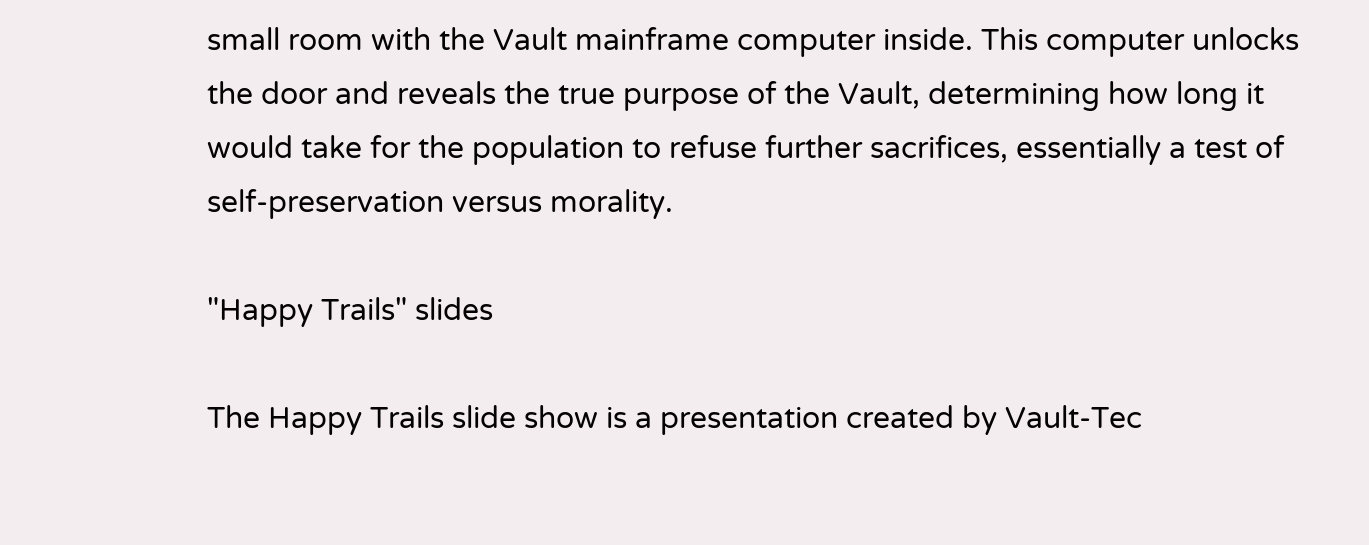small room with the Vault mainframe computer inside. This computer unlocks the door and reveals the true purpose of the Vault, determining how long it would take for the population to refuse further sacrifices, essentially a test of self-preservation versus morality.

"Happy Trails" slides

The Happy Trails slide show is a presentation created by Vault-Tec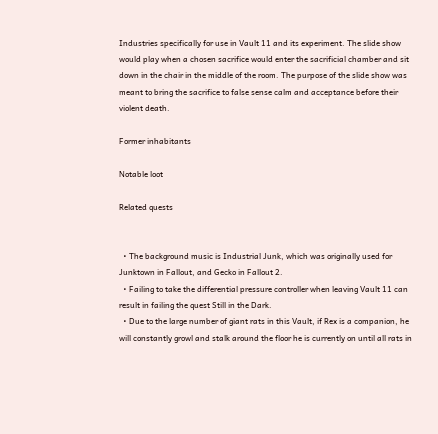Industries specifically for use in Vault 11 and its experiment. The slide show would play when a chosen sacrifice would enter the sacrificial chamber and sit down in the chair in the middle of the room. The purpose of the slide show was meant to bring the sacrifice to false sense calm and acceptance before their violent death.

Former inhabitants

Notable loot

Related quests


  • The background music is Industrial Junk, which was originally used for Junktown in Fallout, and Gecko in Fallout 2.
  • Failing to take the differential pressure controller when leaving Vault 11 can result in failing the quest Still in the Dark.
  • Due to the large number of giant rats in this Vault, if Rex is a companion, he will constantly growl and stalk around the floor he is currently on until all rats in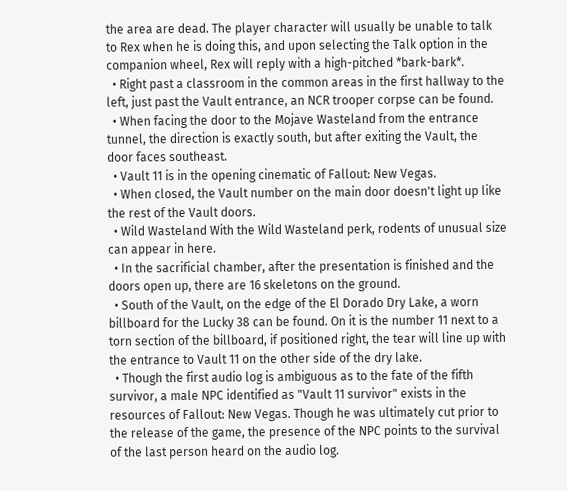the area are dead. The player character will usually be unable to talk to Rex when he is doing this, and upon selecting the Talk option in the companion wheel, Rex will reply with a high-pitched *bark-bark*.
  • Right past a classroom in the common areas in the first hallway to the left, just past the Vault entrance, an NCR trooper corpse can be found.
  • When facing the door to the Mojave Wasteland from the entrance tunnel, the direction is exactly south, but after exiting the Vault, the door faces southeast.
  • Vault 11 is in the opening cinematic of Fallout: New Vegas.
  • When closed, the Vault number on the main door doesn't light up like the rest of the Vault doors.
  • Wild Wasteland With the Wild Wasteland perk, rodents of unusual size can appear in here.
  • In the sacrificial chamber, after the presentation is finished and the doors open up, there are 16 skeletons on the ground.
  • South of the Vault, on the edge of the El Dorado Dry Lake, a worn billboard for the Lucky 38 can be found. On it is the number 11 next to a torn section of the billboard, if positioned right, the tear will line up with the entrance to Vault 11 on the other side of the dry lake.
  • Though the first audio log is ambiguous as to the fate of the fifth survivor, a male NPC identified as "Vault 11 survivor" exists in the resources of Fallout: New Vegas. Though he was ultimately cut prior to the release of the game, the presence of the NPC points to the survival of the last person heard on the audio log.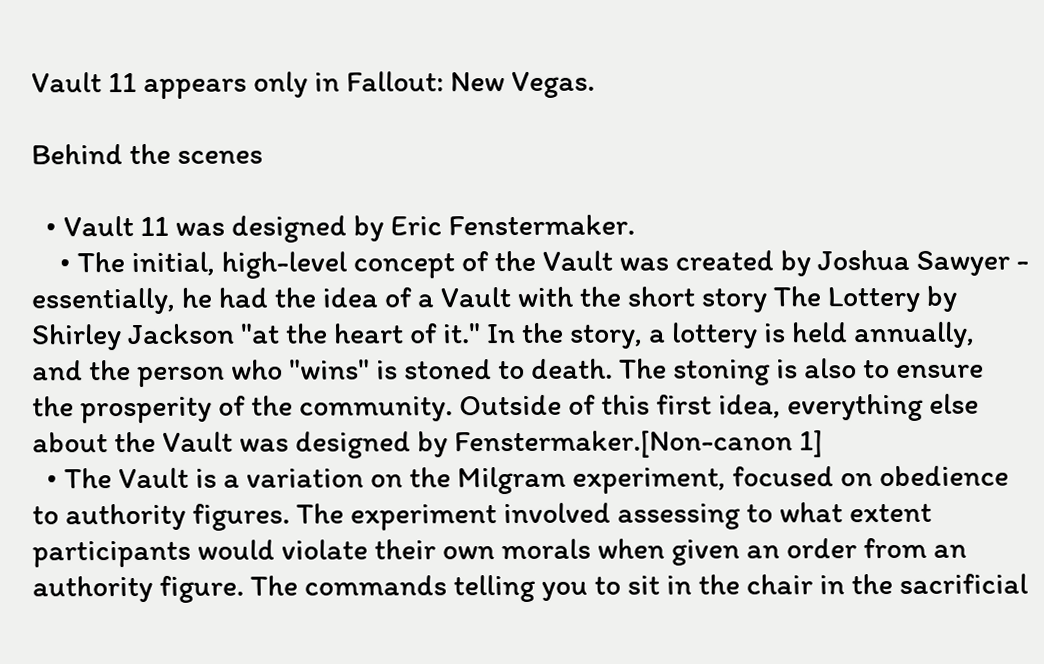Vault 11 appears only in Fallout: New Vegas.

Behind the scenes

  • Vault 11 was designed by Eric Fenstermaker.
    • The initial, high-level concept of the Vault was created by Joshua Sawyer - essentially, he had the idea of a Vault with the short story The Lottery by Shirley Jackson "at the heart of it." In the story, a lottery is held annually, and the person who "wins" is stoned to death. The stoning is also to ensure the prosperity of the community. Outside of this first idea, everything else about the Vault was designed by Fenstermaker.[Non-canon 1]
  • The Vault is a variation on the Milgram experiment, focused on obedience to authority figures. The experiment involved assessing to what extent participants would violate their own morals when given an order from an authority figure. The commands telling you to sit in the chair in the sacrificial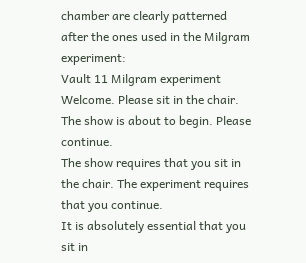chamber are clearly patterned after the ones used in the Milgram experiment:
Vault 11 Milgram experiment
Welcome. Please sit in the chair. The show is about to begin. Please continue.
The show requires that you sit in the chair. The experiment requires that you continue.
It is absolutely essential that you sit in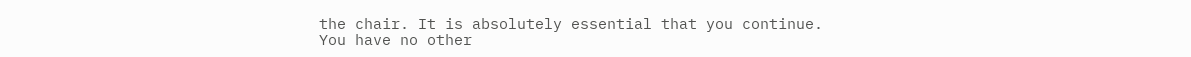the chair. It is absolutely essential that you continue.
You have no other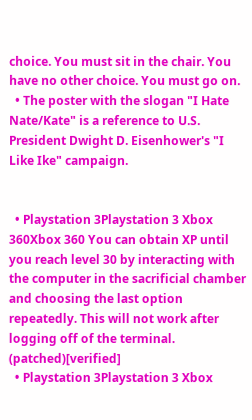choice. You must sit in the chair. You have no other choice. You must go on.
  • The poster with the slogan "I Hate Nate/Kate" is a reference to U.S. President Dwight D. Eisenhower's "I Like Ike" campaign.


  • Playstation 3Playstation 3 Xbox 360Xbox 360 You can obtain XP until you reach level 30 by interacting with the computer in the sacrificial chamber and choosing the last option repeatedly. This will not work after logging off of the terminal. (patched)[verified]
  • Playstation 3Playstation 3 Xbox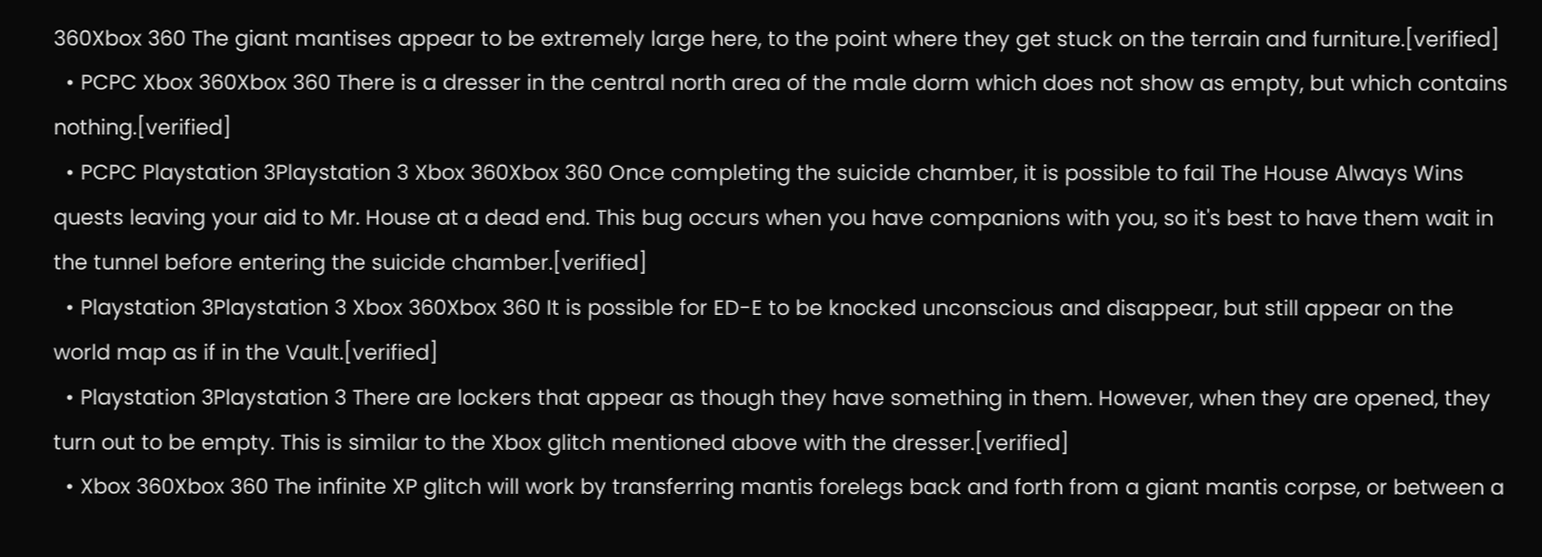360Xbox 360 The giant mantises appear to be extremely large here, to the point where they get stuck on the terrain and furniture.[verified]
  • PCPC Xbox 360Xbox 360 There is a dresser in the central north area of the male dorm which does not show as empty, but which contains nothing.[verified]
  • PCPC Playstation 3Playstation 3 Xbox 360Xbox 360 Once completing the suicide chamber, it is possible to fail The House Always Wins quests leaving your aid to Mr. House at a dead end. This bug occurs when you have companions with you, so it's best to have them wait in the tunnel before entering the suicide chamber.[verified]
  • Playstation 3Playstation 3 Xbox 360Xbox 360 It is possible for ED-E to be knocked unconscious and disappear, but still appear on the world map as if in the Vault.[verified]
  • Playstation 3Playstation 3 There are lockers that appear as though they have something in them. However, when they are opened, they turn out to be empty. This is similar to the Xbox glitch mentioned above with the dresser.[verified]
  • Xbox 360Xbox 360 The infinite XP glitch will work by transferring mantis forelegs back and forth from a giant mantis corpse, or between a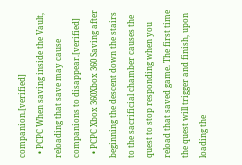companion.[verified]
  • PCPC When saving inside the Vault, reloading that save may cause companions to disappear.[verified]
  • PCPC Xbox 360Xbox 360 Saving after beginning the descent down the stairs to the sacrificial chamber causes the quest to stop responding when you reload that saved game. The first time the quest will trigger and finish, upon loading the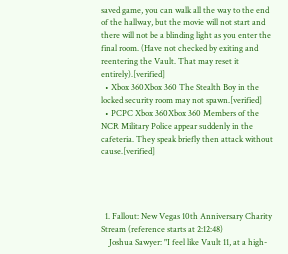saved game, you can walk all the way to the end of the hallway, but the movie will not start and there will not be a blinding light as you enter the final room. (Have not checked by exiting and reentering the Vault. That may reset it entirely).[verified]
  • Xbox 360Xbox 360 The Stealth Boy in the locked security room may not spawn.[verified]
  • PCPC Xbox 360Xbox 360 Members of the NCR Military Police appear suddenly in the cafeteria. They speak briefly then attack without cause.[verified]




  1. Fallout: New Vegas 10th Anniversary Charity Stream (reference starts at 2:12:48)
    Joshua Sawyer: "I feel like Vault 11, at a high-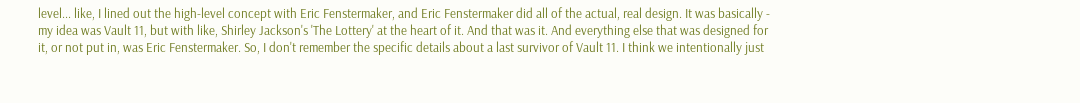level... like, I lined out the high-level concept with Eric Fenstermaker, and Eric Fenstermaker did all of the actual, real design. It was basically - my idea was Vault 11, but with like, Shirley Jackson's 'The Lottery' at the heart of it. And that was it. And everything else that was designed for it, or not put in, was Eric Fenstermaker. So, I don't remember the specific details about a last survivor of Vault 11. I think we intentionally just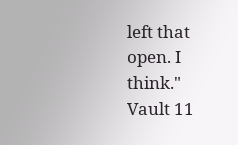left that open. I think."
Vault 11